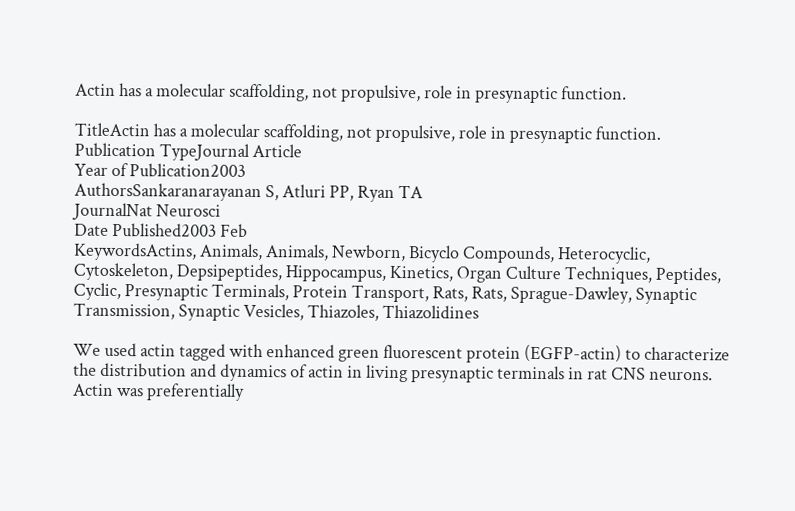Actin has a molecular scaffolding, not propulsive, role in presynaptic function.

TitleActin has a molecular scaffolding, not propulsive, role in presynaptic function.
Publication TypeJournal Article
Year of Publication2003
AuthorsSankaranarayanan S, Atluri PP, Ryan TA
JournalNat Neurosci
Date Published2003 Feb
KeywordsActins, Animals, Animals, Newborn, Bicyclo Compounds, Heterocyclic, Cytoskeleton, Depsipeptides, Hippocampus, Kinetics, Organ Culture Techniques, Peptides, Cyclic, Presynaptic Terminals, Protein Transport, Rats, Rats, Sprague-Dawley, Synaptic Transmission, Synaptic Vesicles, Thiazoles, Thiazolidines

We used actin tagged with enhanced green fluorescent protein (EGFP-actin) to characterize the distribution and dynamics of actin in living presynaptic terminals in rat CNS neurons. Actin was preferentially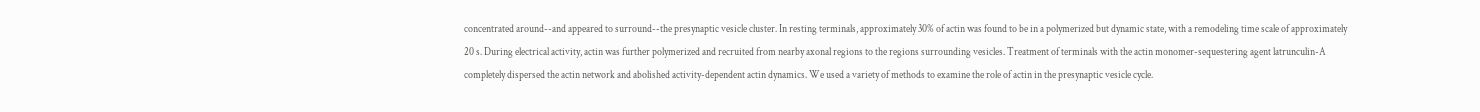concentrated around--and appeared to surround--the presynaptic vesicle cluster. In resting terminals, approximately 30% of actin was found to be in a polymerized but dynamic state, with a remodeling time scale of approximately 20 s. During electrical activity, actin was further polymerized and recruited from nearby axonal regions to the regions surrounding vesicles. Treatment of terminals with the actin monomer-sequestering agent latrunculin-A completely dispersed the actin network and abolished activity-dependent actin dynamics. We used a variety of methods to examine the role of actin in the presynaptic vesicle cycle.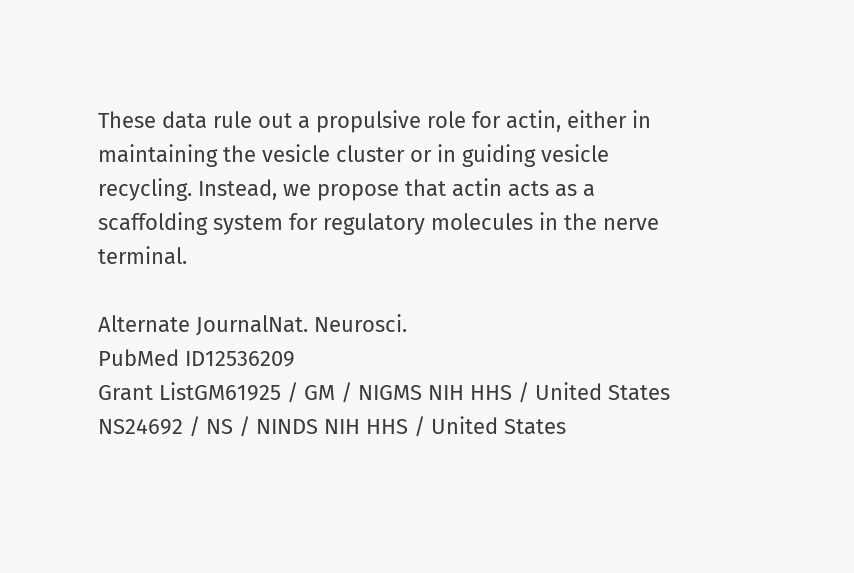These data rule out a propulsive role for actin, either in maintaining the vesicle cluster or in guiding vesicle recycling. Instead, we propose that actin acts as a scaffolding system for regulatory molecules in the nerve terminal.

Alternate JournalNat. Neurosci.
PubMed ID12536209
Grant ListGM61925 / GM / NIGMS NIH HHS / United States
NS24692 / NS / NINDS NIH HHS / United States